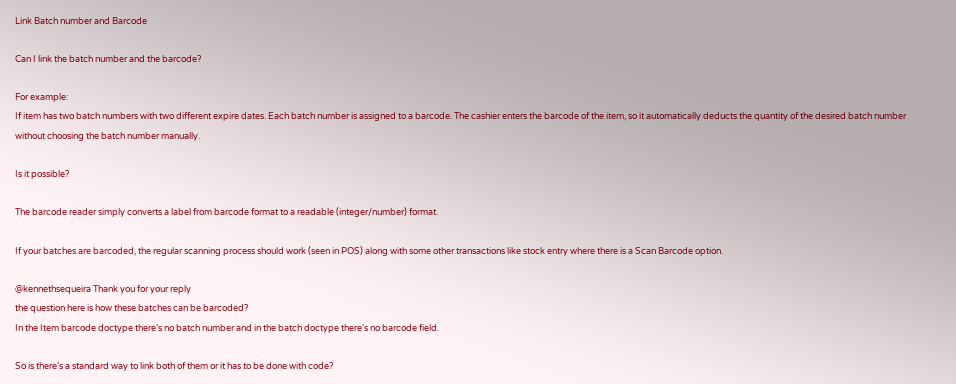Link Batch number and Barcode

Can I link the batch number and the barcode?

For example:
If item has two batch numbers with two different expire dates. Each batch number is assigned to a barcode. The cashier enters the barcode of the item, so it automatically deducts the quantity of the desired batch number without choosing the batch number manually.

Is it possible?

The barcode reader simply converts a label from barcode format to a readable (integer/number) format.

If your batches are barcoded, the regular scanning process should work (seen in POS) along with some other transactions like stock entry where there is a Scan Barcode option.

@kennethsequeira Thank you for your reply
the question here is how these batches can be barcoded?
In the Item barcode doctype there’s no batch number and in the batch doctype there’s no barcode field.

So is there’s a standard way to link both of them or it has to be done with code?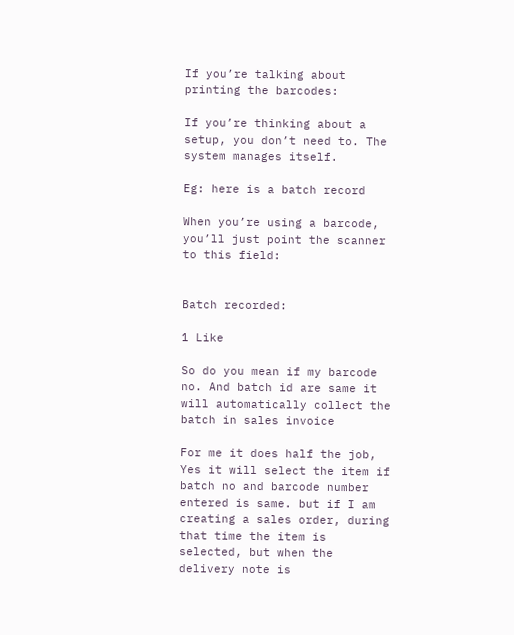If you’re talking about printing the barcodes:

If you’re thinking about a setup, you don’t need to. The system manages itself.

Eg: here is a batch record

When you’re using a barcode, you’ll just point the scanner to this field:


Batch recorded:

1 Like

So do you mean if my barcode no. And batch id are same it will automatically collect the batch in sales invoice

For me it does half the job, Yes it will select the item if batch no and barcode number entered is same. but if I am creating a sales order, during that time the item is selected, but when the delivery note is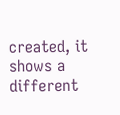created, it shows a different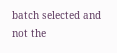batch selected and not the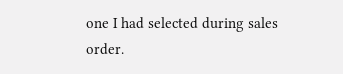one I had selected during sales order.